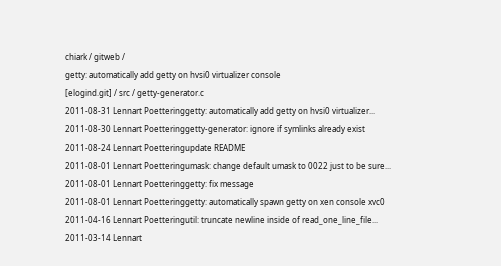chiark / gitweb /
getty: automatically add getty on hvsi0 virtualizer console
[elogind.git] / src / getty-generator.c
2011-08-31 Lennart Poetteringgetty: automatically add getty on hvsi0 virtualizer...
2011-08-30 Lennart Poetteringgetty-generator: ignore if symlinks already exist
2011-08-24 Lennart Poetteringupdate README
2011-08-01 Lennart Poetteringumask: change default umask to 0022 just to be sure...
2011-08-01 Lennart Poetteringgetty: fix message
2011-08-01 Lennart Poetteringgetty: automatically spawn getty on xen console xvc0
2011-04-16 Lennart Poetteringutil: truncate newline inside of read_one_line_file...
2011-03-14 Lennart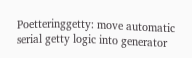Poetteringgetty: move automatic serial getty logic into generator